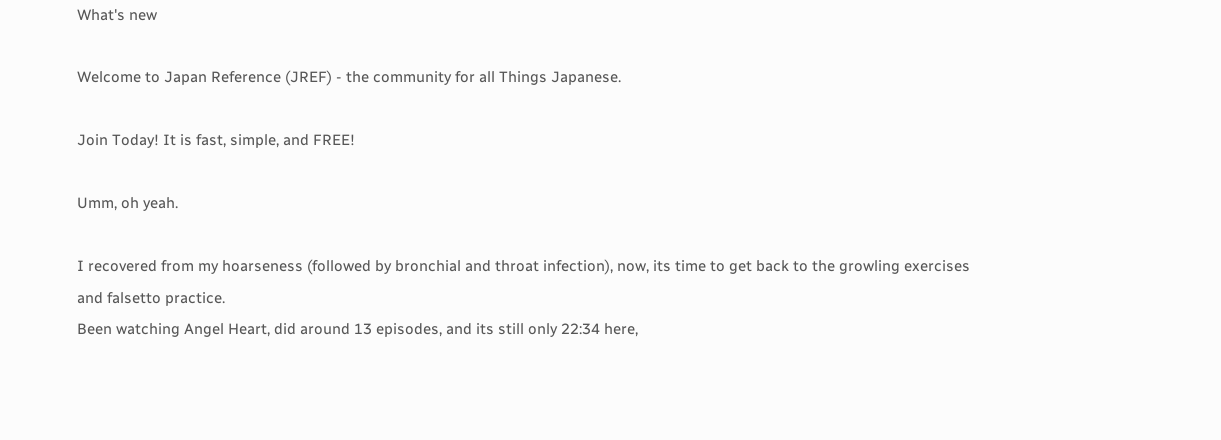What's new

Welcome to Japan Reference (JREF) - the community for all Things Japanese.

Join Today! It is fast, simple, and FREE!

Umm, oh yeah.

I recovered from my hoarseness (followed by bronchial and throat infection), now, its time to get back to the growling exercises and falsetto practice.
Been watching Angel Heart, did around 13 episodes, and its still only 22:34 here,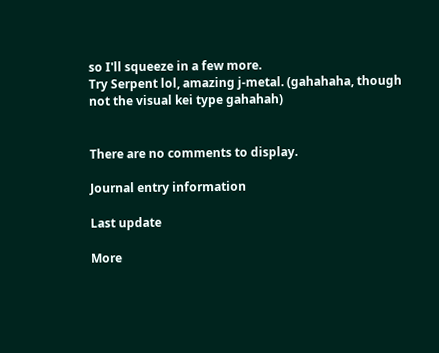so I'll squeeze in a few more.
Try Serpent lol, amazing j-metal. (gahahaha, though not the visual kei type gahahah)


There are no comments to display.

Journal entry information

Last update

More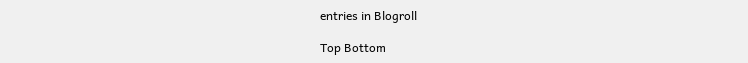entries in Blogroll

Top Bottom